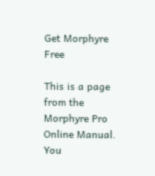Get Morphyre Free

This is a page from the Morphyre Pro Online Manual. You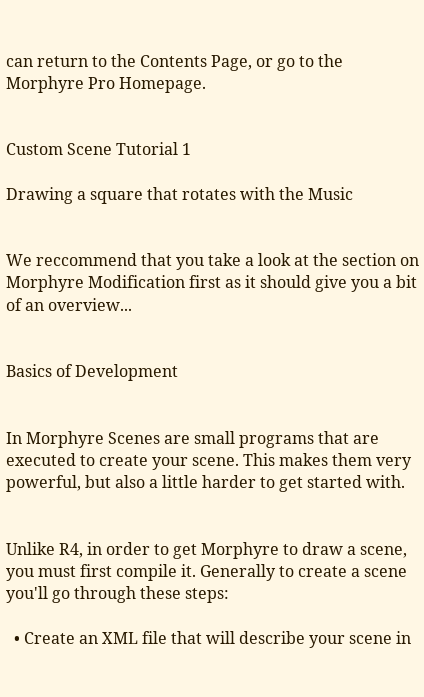can return to the Contents Page, or go to the Morphyre Pro Homepage.


Custom Scene Tutorial 1

Drawing a square that rotates with the Music


We reccommend that you take a look at the section on Morphyre Modification first as it should give you a bit of an overview...


Basics of Development


In Morphyre Scenes are small programs that are executed to create your scene. This makes them very powerful, but also a little harder to get started with.


Unlike R4, in order to get Morphyre to draw a scene, you must first compile it. Generally to create a scene you'll go through these steps:

  • Create an XML file that will describe your scene in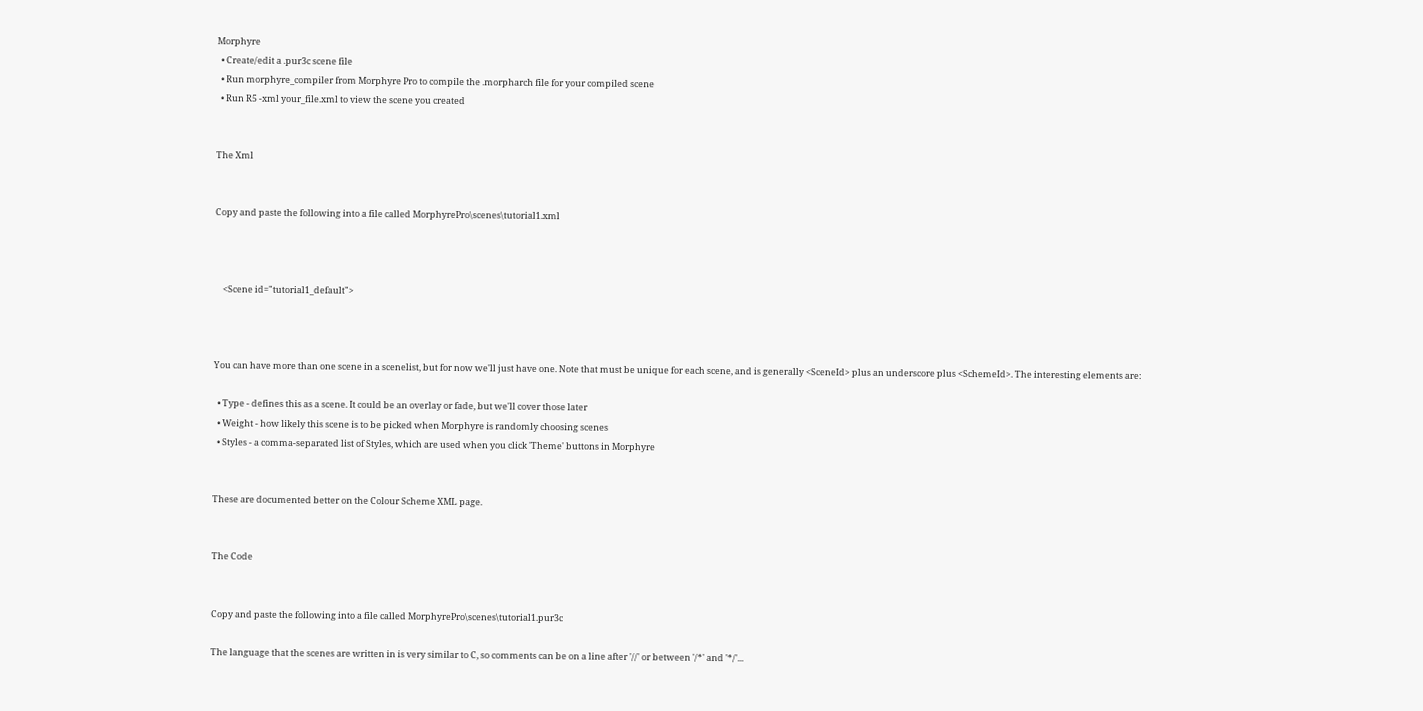Morphyre
  • Create/edit a .pur3c scene file
  • Run morphyre_compiler from Morphyre Pro to compile the .morpharch file for your compiled scene
  • Run R5 -xml your_file.xml to view the scene you created


The Xml


Copy and paste the following into a file called MorphyrePro\scenes\tutorial1.xml



    <Scene id="tutorial1_default">



You can have more than one scene in a scenelist, but for now we'll just have one. Note that must be unique for each scene, and is generally <SceneId> plus an underscore plus <SchemeId>. The interesting elements are:

  • Type - defines this as a scene. It could be an overlay or fade, but we'll cover those later
  • Weight - how likely this scene is to be picked when Morphyre is randomly choosing scenes
  • Styles - a comma-separated list of Styles, which are used when you click 'Theme' buttons in Morphyre


These are documented better on the Colour Scheme XML page.


The Code


Copy and paste the following into a file called MorphyrePro\scenes\tutorial1.pur3c

The language that the scenes are written in is very similar to C, so comments can be on a line after '//' or between '/*' and '*/'...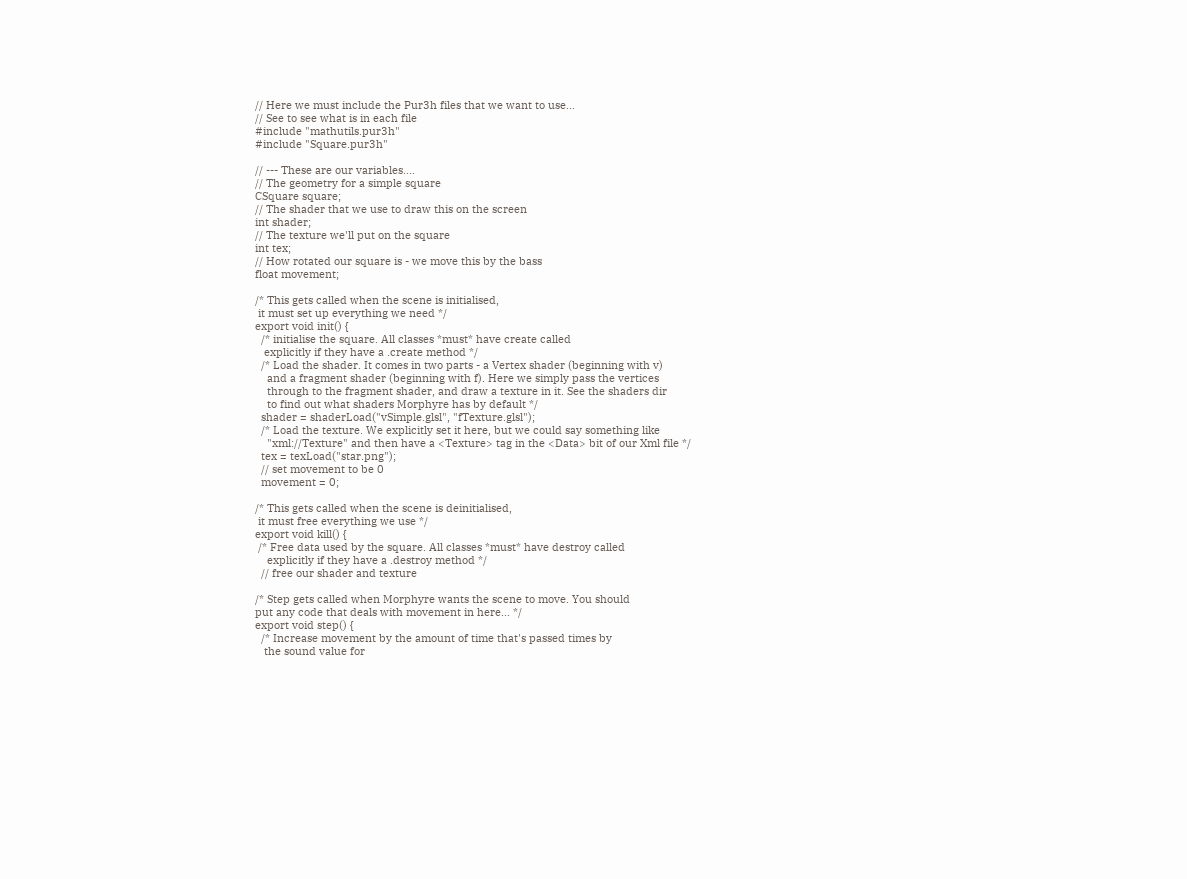// Here we must include the Pur3h files that we want to use...
// See to see what is in each file
#include "mathutils.pur3h"
#include "Square.pur3h"

// --- These are our variables....
// The geometry for a simple square
CSquare square;
// The shader that we use to draw this on the screen
int shader;
// The texture we'll put on the square
int tex;
// How rotated our square is - we move this by the bass
float movement;

/* This gets called when the scene is initialised,
 it must set up everything we need */
export void init() {
  /* initialise the square. All classes *must* have create called
   explicitly if they have a .create method */
  /* Load the shader. It comes in two parts - a Vertex shader (beginning with v)
    and a fragment shader (beginning with f). Here we simply pass the vertices
    through to the fragment shader, and draw a texture in it. See the shaders dir
    to find out what shaders Morphyre has by default */
  shader = shaderLoad("vSimple.glsl", "fTexture.glsl");
  /* Load the texture. We explicitly set it here, but we could say something like
    "xml://Texture" and then have a <Texture> tag in the <Data> bit of our Xml file */
  tex = texLoad("star.png");
  // set movement to be 0
  movement = 0;

/* This gets called when the scene is deinitialised,
 it must free everything we use */
export void kill() {
 /* Free data used by the square. All classes *must* have destroy called
    explicitly if they have a .destroy method */
  // free our shader and texture

/* Step gets called when Morphyre wants the scene to move. You should
put any code that deals with movement in here... */
export void step() {
  /* Increase movement by the amount of time that's passed times by
   the sound value for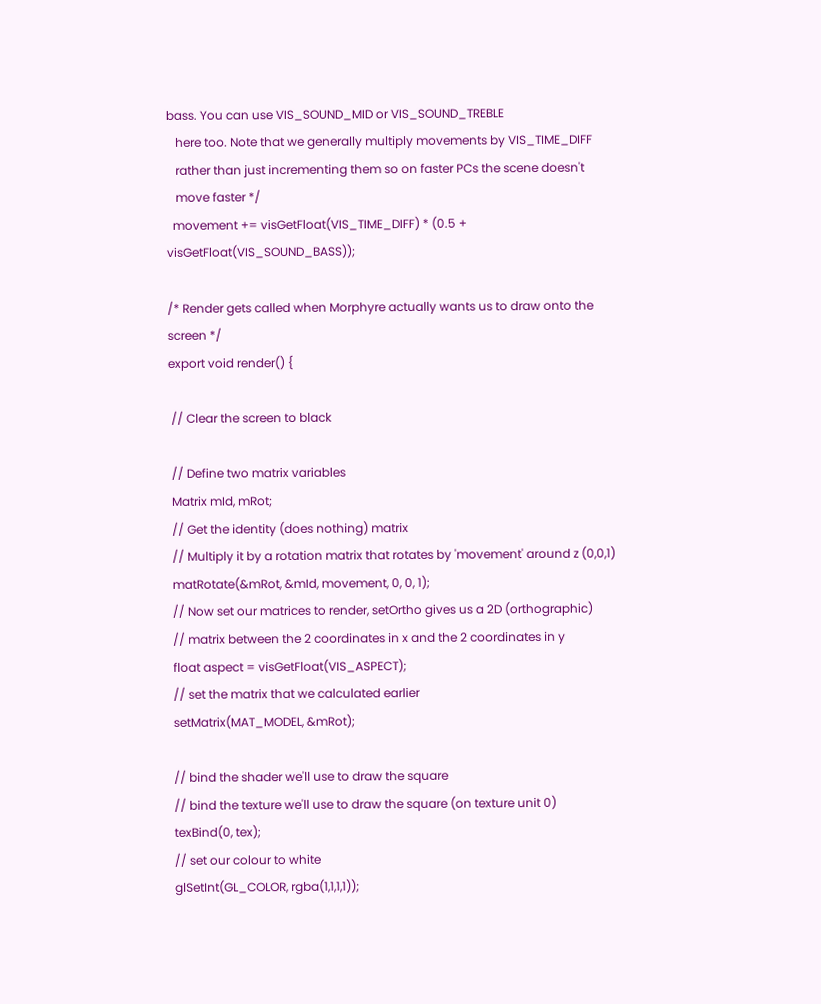bass. You can use VIS_SOUND_MID or VIS_SOUND_TREBLE
   here too. Note that we generally multiply movements by VIS_TIME_DIFF
   rather than just incrementing them so on faster PCs the scene doesn't
   move faster */
  movement += visGetFloat(VIS_TIME_DIFF) * (0.5 + visGetFloat(VIS_SOUND_BASS));

/* Render gets called when Morphyre actually wants us to draw onto the screen */
export void render() {

 // Clear the screen to black

 // Define two matrix variables
 Matrix mId, mRot;
 // Get the identity (does nothing) matrix
 // Multiply it by a rotation matrix that rotates by 'movement' around z (0,0,1)
 matRotate(&mRot, &mId, movement, 0, 0, 1);
 // Now set our matrices to render, setOrtho gives us a 2D (orthographic)
 // matrix between the 2 coordinates in x and the 2 coordinates in y
 float aspect = visGetFloat(VIS_ASPECT);
 // set the matrix that we calculated earlier
 setMatrix(MAT_MODEL, &mRot);

 // bind the shader we'll use to draw the square
 // bind the texture we'll use to draw the square (on texture unit 0)
 texBind(0, tex);
 // set our colour to white
 glSetInt(GL_COLOR, rgba(1,1,1,1));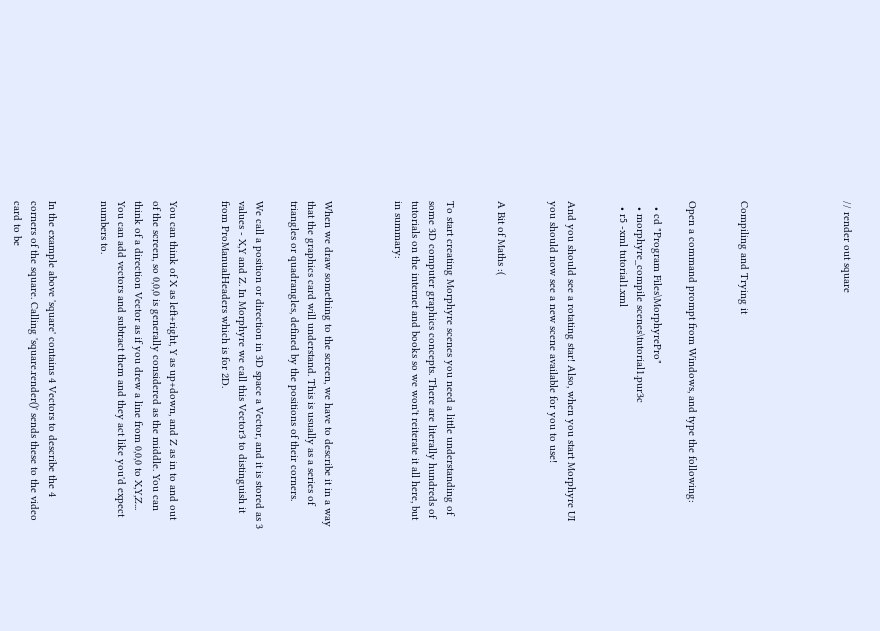// render out square





Compiling and Trying it


Open a command prompt from Windows, and type the following:

  • cd "Program Files\MorphyrePro"
  • morphyre_compile scenes\tutorial1.pur3c
  • r5 -xml tutorial1.xml


And you should see a rotating star! Also, when you start Morphyre UI you should now see a new scene available for you to use!


A Bit of Maths :(


To start creating Morphyre scenes you need a little understanding of some 3D computer graphics concepts. There are literally hundreds of tutorials on the internet and books so we won't reiterate it all here, but in summary:



When we draw something to the screen, we have to describe it in a way that the graphics card will understand. This is usually as a series of triangles or quadrangles, defined by the positions of their corners.

We call a position or direction in 3D space a Vector, and it is stored as 3 values - X,Y and Z. In Morphyre we call this Vector3 to distinguish it from ProManualHeaders which is for 2D.


You can think of X as left+right, Y as up+down, and Z as in to and out of the screen, so 0,0,0 is generally considered as the middle. You can think of a direction Vector as if you drew a line from 0,0,0 to X,Y,Z... You can add vectors and subtract them and they act like you'd expect numbers to.


In the example above 'square' contains 4 Vectors to describe the 4 corners of the square. Calling 'square.render()' sends these to the video card to be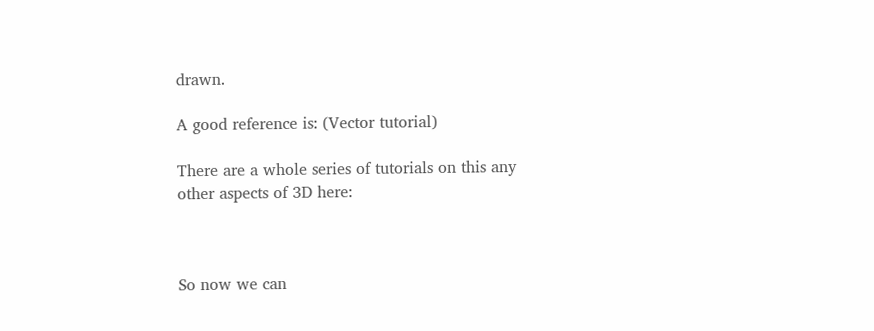drawn.

A good reference is: (Vector tutorial)

There are a whole series of tutorials on this any other aspects of 3D here:



So now we can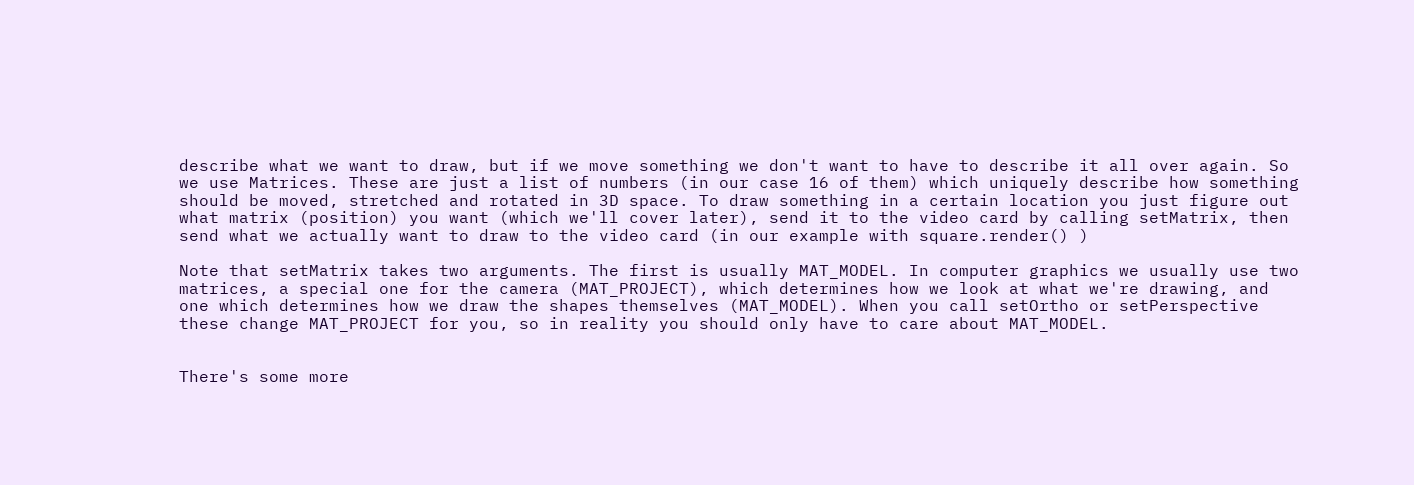describe what we want to draw, but if we move something we don't want to have to describe it all over again. So we use Matrices. These are just a list of numbers (in our case 16 of them) which uniquely describe how something should be moved, stretched and rotated in 3D space. To draw something in a certain location you just figure out what matrix (position) you want (which we'll cover later), send it to the video card by calling setMatrix, then send what we actually want to draw to the video card (in our example with square.render() )

Note that setMatrix takes two arguments. The first is usually MAT_MODEL. In computer graphics we usually use two matrices, a special one for the camera (MAT_PROJECT), which determines how we look at what we're drawing, and one which determines how we draw the shapes themselves (MAT_MODEL). When you call setOrtho or setPerspective these change MAT_PROJECT for you, so in reality you should only have to care about MAT_MODEL.


There's some more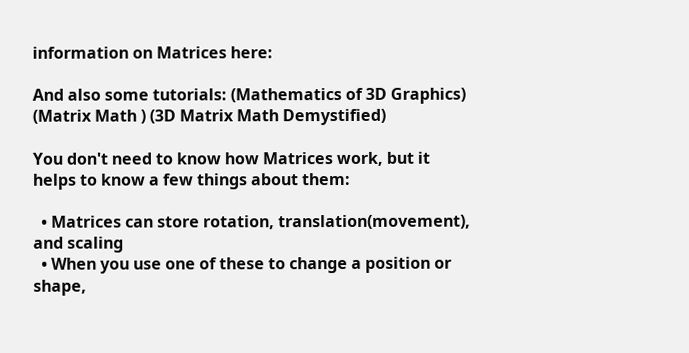information on Matrices here:

And also some tutorials: (Mathematics of 3D Graphics) (Matrix Math ) (3D Matrix Math Demystified)

You don't need to know how Matrices work, but it helps to know a few things about them:

  • Matrices can store rotation, translation(movement), and scaling
  • When you use one of these to change a position or shape,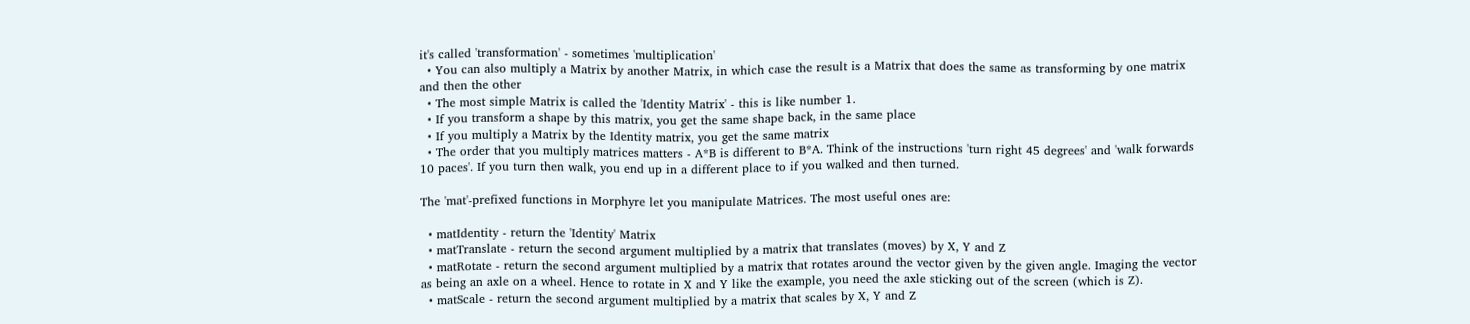it's called 'transformation' - sometimes 'multiplication'
  • You can also multiply a Matrix by another Matrix, in which case the result is a Matrix that does the same as transforming by one matrix and then the other
  • The most simple Matrix is called the 'Identity Matrix' - this is like number 1.
  • If you transform a shape by this matrix, you get the same shape back, in the same place
  • If you multiply a Matrix by the Identity matrix, you get the same matrix
  • The order that you multiply matrices matters - A*B is different to B*A. Think of the instructions 'turn right 45 degrees' and 'walk forwards 10 paces'. If you turn then walk, you end up in a different place to if you walked and then turned.

The 'mat'-prefixed functions in Morphyre let you manipulate Matrices. The most useful ones are:

  • matIdentity - return the 'Identity' Matrix
  • matTranslate - return the second argument multiplied by a matrix that translates (moves) by X, Y and Z
  • matRotate - return the second argument multiplied by a matrix that rotates around the vector given by the given angle. Imaging the vector as being an axle on a wheel. Hence to rotate in X and Y like the example, you need the axle sticking out of the screen (which is Z).
  • matScale - return the second argument multiplied by a matrix that scales by X, Y and Z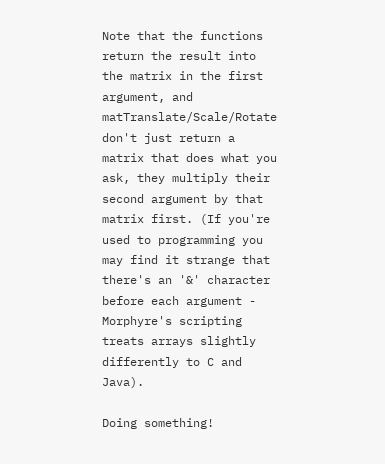Note that the functions return the result into the matrix in the first argument, and matTranslate/Scale/Rotate don't just return a matrix that does what you ask, they multiply their second argument by that matrix first. (If you're used to programming you may find it strange that there's an '&' character before each argument - Morphyre's scripting treats arrays slightly differently to C and Java).

Doing something!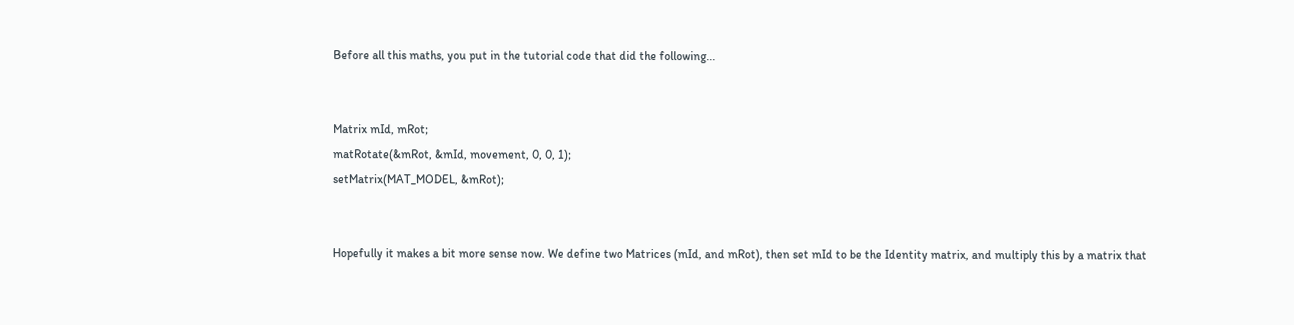Before all this maths, you put in the tutorial code that did the following...


Matrix mId, mRot;
matRotate(&mRot, &mId, movement, 0, 0, 1);
setMatrix(MAT_MODEL, &mRot);


Hopefully it makes a bit more sense now. We define two Matrices (mId, and mRot), then set mId to be the Identity matrix, and multiply this by a matrix that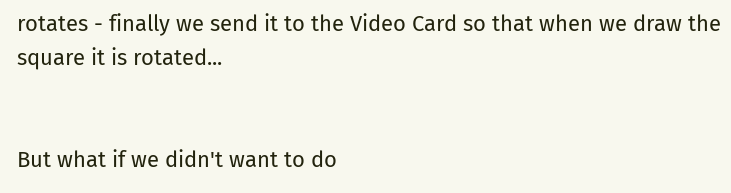rotates - finally we send it to the Video Card so that when we draw the square it is rotated...


But what if we didn't want to do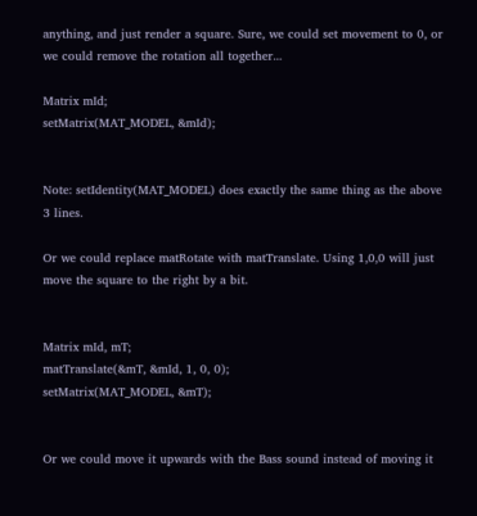anything, and just render a square. Sure, we could set movement to 0, or we could remove the rotation all together...

Matrix mId;
setMatrix(MAT_MODEL, &mId);


Note: setIdentity(MAT_MODEL) does exactly the same thing as the above 3 lines.

Or we could replace matRotate with matTranslate. Using 1,0,0 will just move the square to the right by a bit.


Matrix mId, mT;
matTranslate(&mT, &mId, 1, 0, 0);
setMatrix(MAT_MODEL, &mT);


Or we could move it upwards with the Bass sound instead of moving it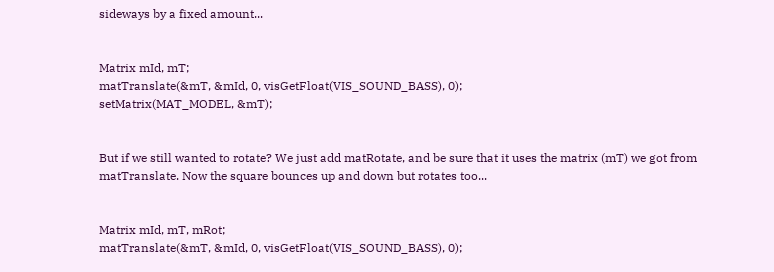sideways by a fixed amount...


Matrix mId, mT;
matTranslate(&mT, &mId, 0, visGetFloat(VIS_SOUND_BASS), 0);
setMatrix(MAT_MODEL, &mT);


But if we still wanted to rotate? We just add matRotate, and be sure that it uses the matrix (mT) we got from matTranslate. Now the square bounces up and down but rotates too...


Matrix mId, mT, mRot;
matTranslate(&mT, &mId, 0, visGetFloat(VIS_SOUND_BASS), 0);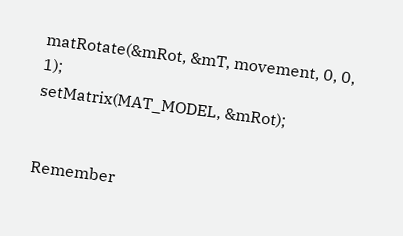matRotate(&mRot, &mT, movement, 0, 0, 1);
setMatrix(MAT_MODEL, &mRot);


Remember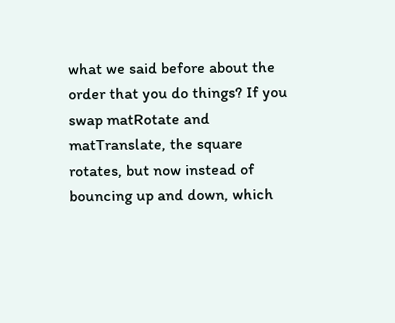what we said before about the order that you do things? If you swap matRotate and matTranslate, the square rotates, but now instead of bouncing up and down, which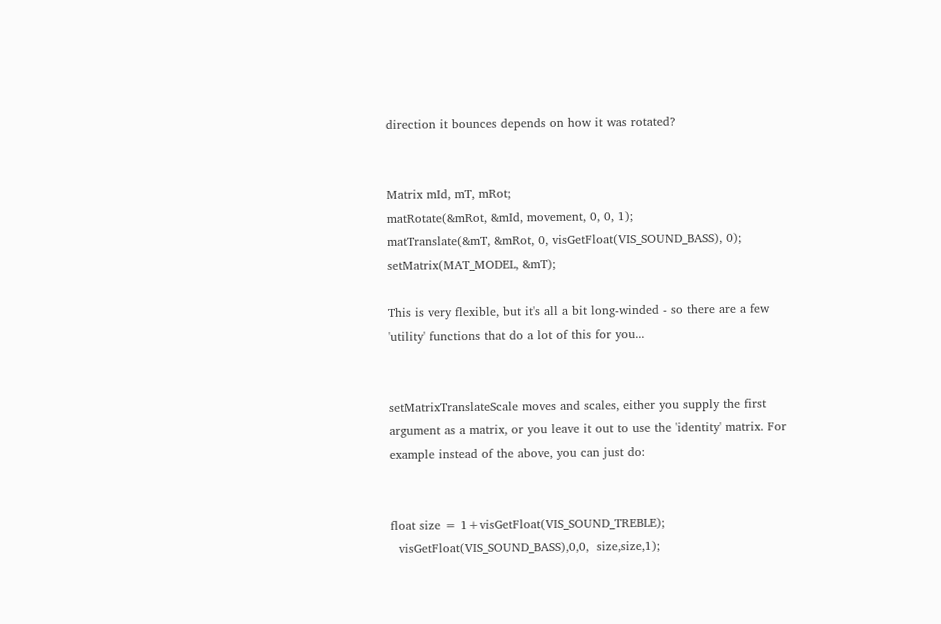direction it bounces depends on how it was rotated?


Matrix mId, mT, mRot;
matRotate(&mRot, &mId, movement, 0, 0, 1);
matTranslate(&mT, &mRot, 0, visGetFloat(VIS_SOUND_BASS), 0);
setMatrix(MAT_MODEL, &mT);

This is very flexible, but it's all a bit long-winded - so there are a few 'utility' functions that do a lot of this for you...


setMatrixTranslateScale moves and scales, either you supply the first argument as a matrix, or you leave it out to use the 'identity' matrix. For example instead of the above, you can just do:


float size = 1+visGetFloat(VIS_SOUND_TREBLE);
  visGetFloat(VIS_SOUND_BASS),0,0,  size,size,1);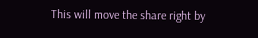This will move the share right by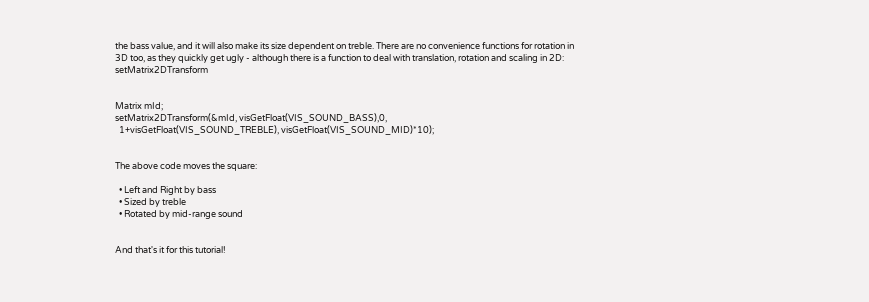the bass value, and it will also make its size dependent on treble. There are no convenience functions for rotation in 3D too, as they quickly get ugly - although there is a function to deal with translation, rotation and scaling in 2D: setMatrix2DTransform


Matrix mId;
setMatrix2DTransform(&mId, visGetFloat(VIS_SOUND_BASS),0,
  1+visGetFloat(VIS_SOUND_TREBLE), visGetFloat(VIS_SOUND_MID)*10);


The above code moves the square:

  • Left and Right by bass
  • Sized by treble
  • Rotated by mid-range sound


And that's it for this tutorial!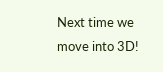Next time we move into 3D!